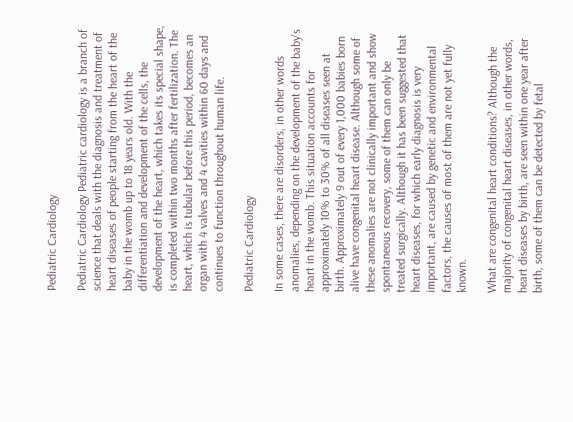Pediatric Cardiology

Pediatric Cardiology Pediatric cardiology is a branch of science that deals with the diagnosis and treatment of heart diseases of people starting from the heart of the baby in the womb up to 18 years old. With the differentiation and development of the cells, the development of the heart, which takes its special shape, is completed within two months after fertilization. The heart, which is tubular before this period, becomes an organ with 4 valves and 4 cavities within 60 days and continues to function throughout human life.

Pediatric Cardiology

In some cases, there are disorders, in other words anomalies, depending on the development of the baby’s heart in the womb. This situation accounts for approximately 10% to 30% of all diseases seen at birth. Approximately 9 out of every 1,000 babies born alive have congenital heart disease. Although some of these anomalies are not clinically important and show spontaneous recovery, some of them can only be treated surgically. Although it has been suggested that heart diseases, for which early diagnosis is very important, are caused by genetic and environmental factors, the causes of most of them are not yet fully known.

What are congenital heart conditions? Although the majority of congenital heart diseases, in other words, heart diseases by birth, are seen within one year after birth, some of them can be detected by fetal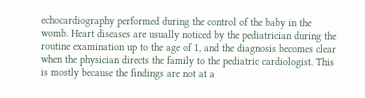echocardiography performed during the control of the baby in the womb. Heart diseases are usually noticed by the pediatrician during the routine examination up to the age of 1, and the diagnosis becomes clear when the physician directs the family to the pediatric cardiologist. This is mostly because the findings are not at a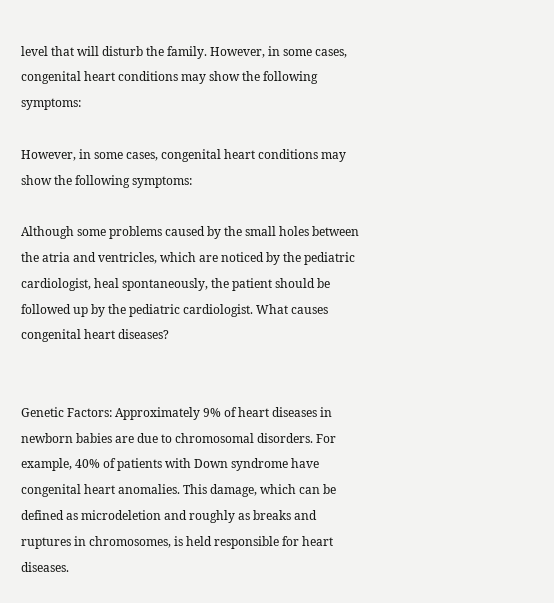level that will disturb the family. However, in some cases, congenital heart conditions may show the following symptoms:

However, in some cases, congenital heart conditions may show the following symptoms:

Although some problems caused by the small holes between the atria and ventricles, which are noticed by the pediatric cardiologist, heal spontaneously, the patient should be followed up by the pediatric cardiologist. What causes congenital heart diseases?


Genetic Factors: Approximately 9% of heart diseases in newborn babies are due to chromosomal disorders. For example, 40% of patients with Down syndrome have congenital heart anomalies. This damage, which can be defined as microdeletion and roughly as breaks and ruptures in chromosomes, is held responsible for heart diseases.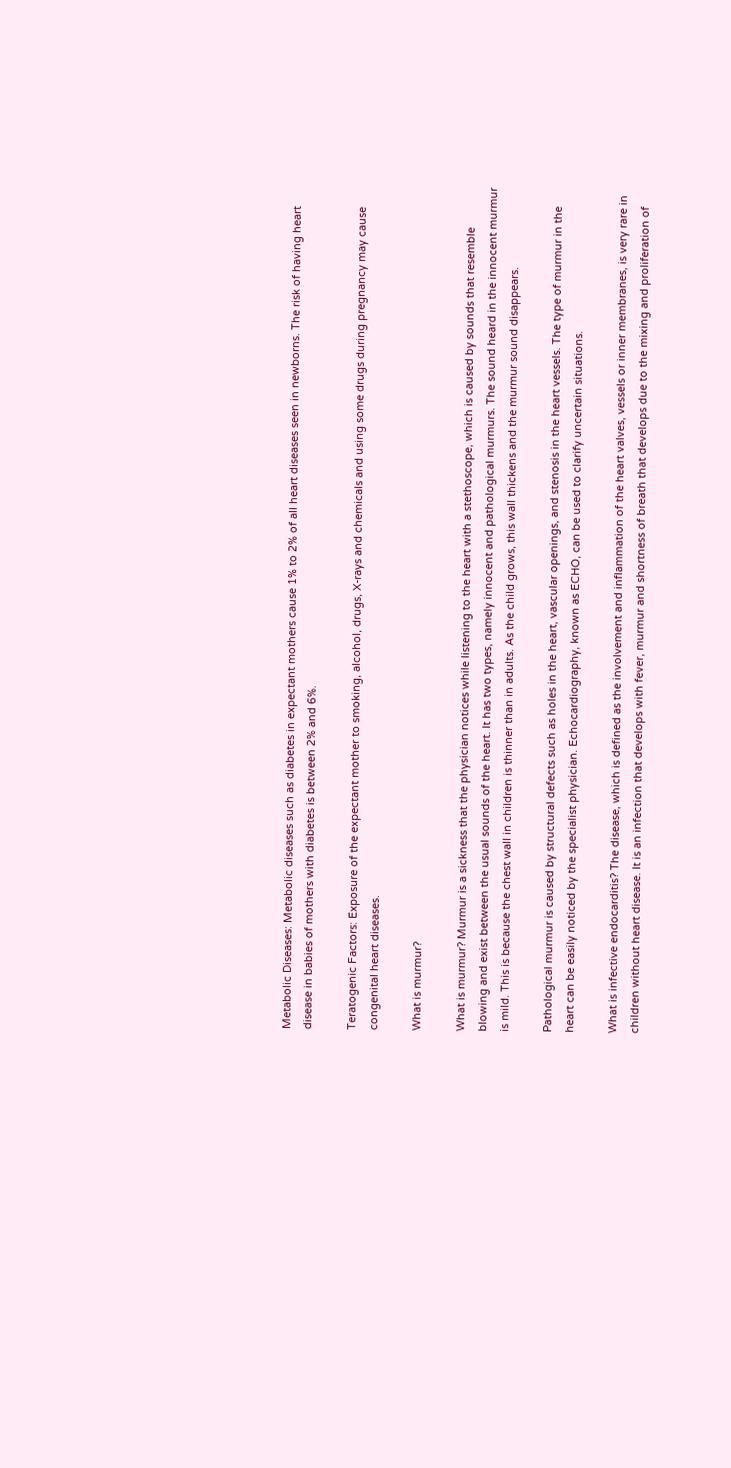Metabolic Diseases: Metabolic diseases such as diabetes in expectant mothers cause 1% to 2% of all heart diseases seen in newborns. The risk of having heart disease in babies of mothers with diabetes is between 2% and 6%.

Teratogenic Factors: Exposure of the expectant mother to smoking, alcohol, drugs, X-rays and chemicals and using some drugs during pregnancy may cause congenital heart diseases.

What is murmur?

What is murmur? Murmur is a sickness that the physician notices while listening to the heart with a stethoscope, which is caused by sounds that resemble blowing and exist between the usual sounds of the heart. It has two types, namely innocent and pathological murmurs. The sound heard in the innocent murmur is mild. This is because the chest wall in children is thinner than in adults. As the child grows, this wall thickens and the murmur sound disappears.

Pathological murmur is caused by structural defects such as holes in the heart, vascular openings, and stenosis in the heart vessels. The type of murmur in the heart can be easily noticed by the specialist physician. Echocardiography, known as ECHO, can be used to clarify uncertain situations.

What is infective endocarditis? The disease, which is defined as the involvement and inflammation of the heart valves, vessels or inner membranes, is very rare in children without heart disease. It is an infection that develops with fever, murmur and shortness of breath that develops due to the mixing and proliferation of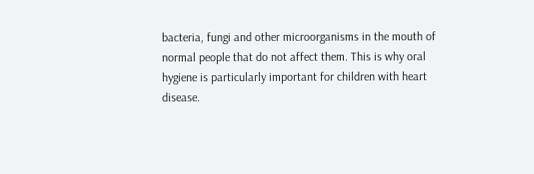bacteria, fungi and other microorganisms in the mouth of normal people that do not affect them. This is why oral hygiene is particularly important for children with heart disease.